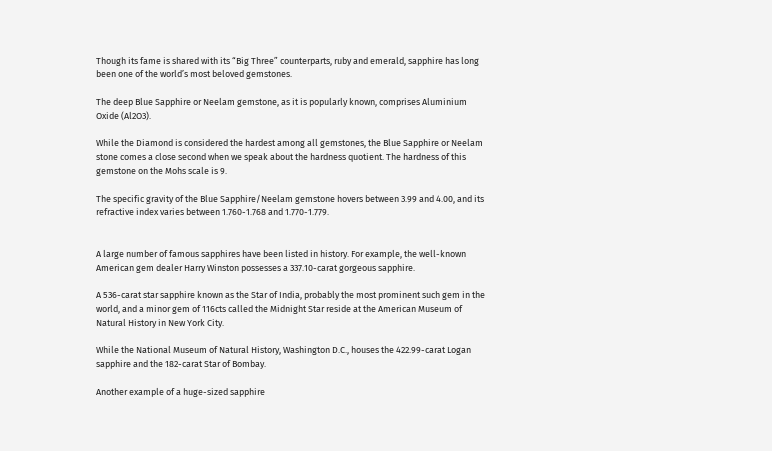Though its fame is shared with its “Big Three” counterparts, ruby and emerald, sapphire has long been one of the world’s most beloved gemstones.

The deep Blue Sapphire or Neelam gemstone, as it is popularly known, comprises Aluminium Oxide (Al2O3).

While the Diamond is considered the hardest among all gemstones, the Blue Sapphire or Neelam stone comes a close second when we speak about the hardness quotient. The hardness of this gemstone on the Mohs scale is 9.

The specific gravity of the Blue Sapphire/Neelam gemstone hovers between 3.99 and 4.00, and its refractive index varies between 1.760-1.768 and 1.770-1.779.


A large number of famous sapphires have been listed in history. For example, the well-known American gem dealer Harry Winston possesses a 337.10-carat gorgeous sapphire.

A 536-carat star sapphire known as the Star of India, probably the most prominent such gem in the world, and a minor gem of 116cts called the Midnight Star reside at the American Museum of Natural History in New York City.

While the National Museum of Natural History, Washington D.C., houses the 422.99-carat Logan sapphire and the 182-carat Star of Bombay.

Another example of a huge-sized sapphire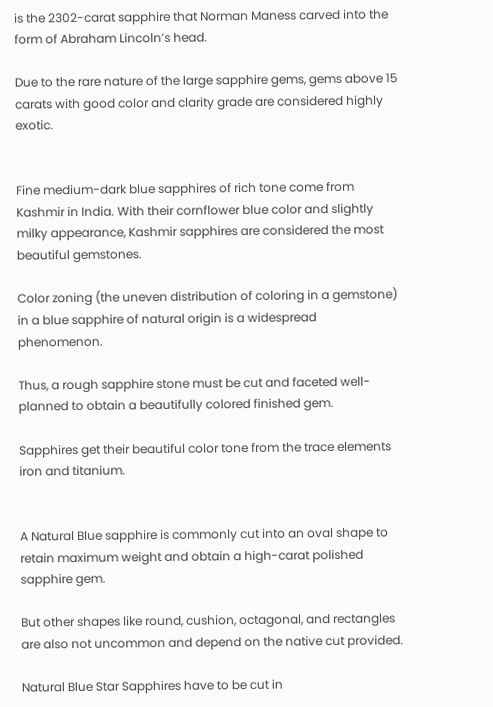is the 2302-carat sapphire that Norman Maness carved into the form of Abraham Lincoln’s head.

Due to the rare nature of the large sapphire gems, gems above 15 carats with good color and clarity grade are considered highly exotic.


Fine medium-dark blue sapphires of rich tone come from Kashmir in India. With their cornflower blue color and slightly milky appearance, Kashmir sapphires are considered the most beautiful gemstones.

Color zoning (the uneven distribution of coloring in a gemstone) in a blue sapphire of natural origin is a widespread phenomenon.

Thus, a rough sapphire stone must be cut and faceted well-planned to obtain a beautifully colored finished gem.

Sapphires get their beautiful color tone from the trace elements iron and titanium.


A Natural Blue sapphire is commonly cut into an oval shape to retain maximum weight and obtain a high-carat polished sapphire gem.

But other shapes like round, cushion, octagonal, and rectangles are also not uncommon and depend on the native cut provided.

Natural Blue Star Sapphires have to be cut in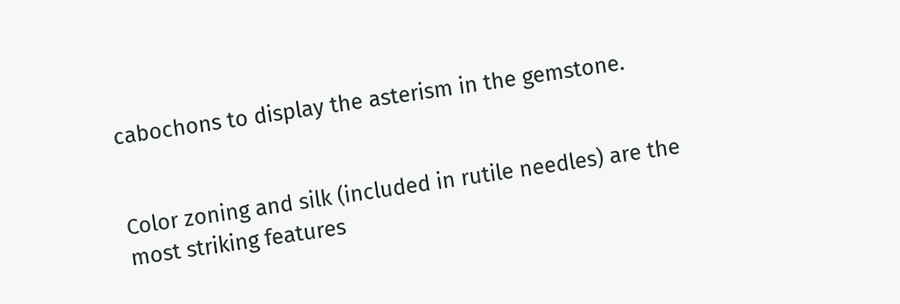cabochons to display the asterism in the gemstone.


Color zoning and silk (included in rutile needles) are the most striking features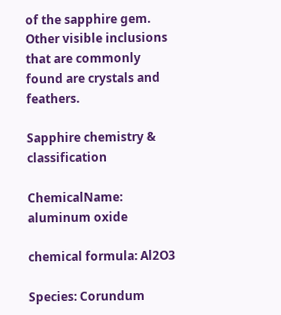of the sapphire gem. Other visible inclusions that are commonly found are crystals and feathers.

Sapphire chemistry & classification

ChemicalName: aluminum oxide

chemical formula: Al2O3

Species: Corundum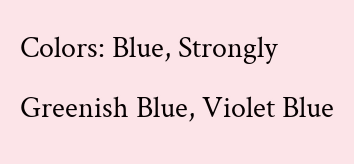Colors: Blue, Strongly Greenish Blue, Violet Blue